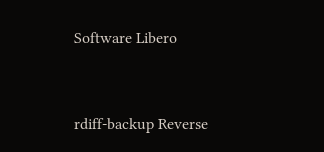Software Libero


rdiff-backup Reverse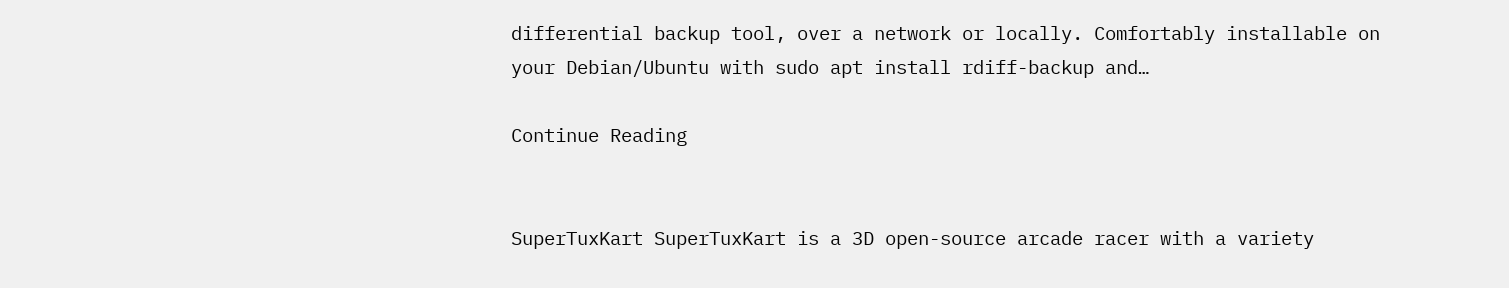differential backup tool, over a network or locally. Comfortably installable on your Debian/Ubuntu with sudo apt install rdiff-backup and…

Continue Reading


SuperTuxKart SuperTuxKart is a 3D open-source arcade racer with a variety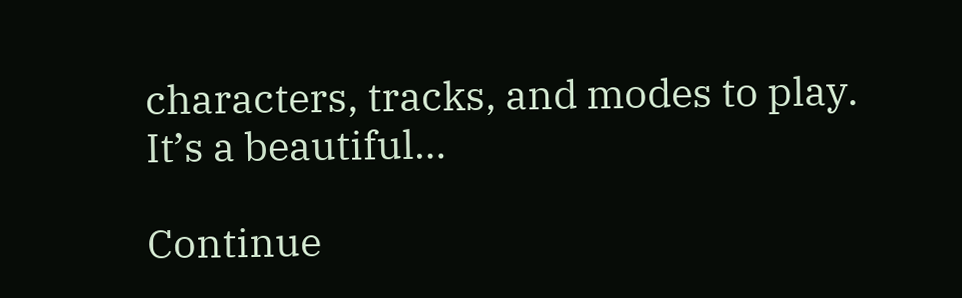characters, tracks, and modes to play. It’s a beautiful…

Continue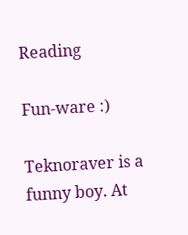Reading

Fun-ware :)

Teknoraver is a funny boy. At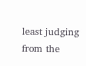least judging from the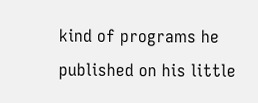kind of programs he published on his little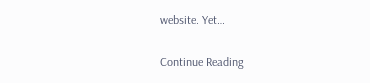website. Yet…

Continue Reading